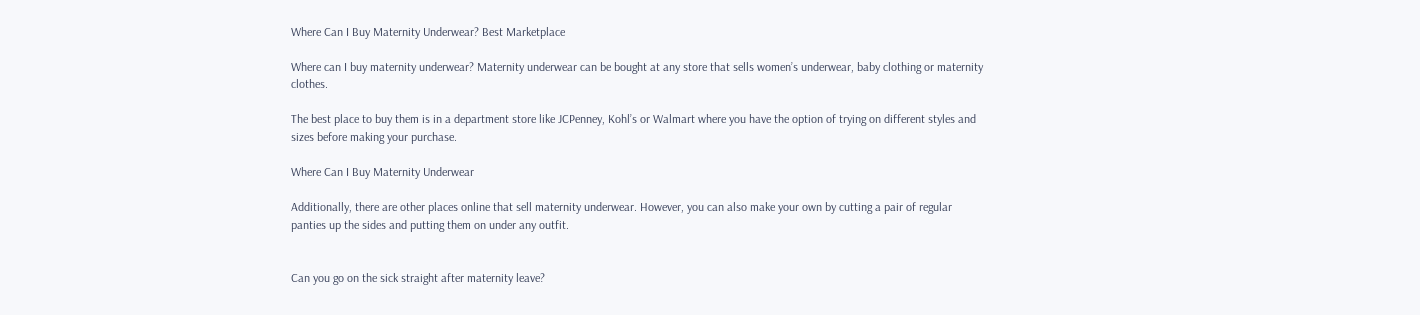Where Can I Buy Maternity Underwear? Best Marketplace

Where can I buy maternity underwear? Maternity underwear can be bought at any store that sells women’s underwear, baby clothing or maternity clothes.

The best place to buy them is in a department store like JCPenney, Kohl’s or Walmart where you have the option of trying on different styles and sizes before making your purchase.

Where Can I Buy Maternity Underwear

Additionally, there are other places online that sell maternity underwear. However, you can also make your own by cutting a pair of regular panties up the sides and putting them on under any outfit.


Can you go on the sick straight after maternity leave?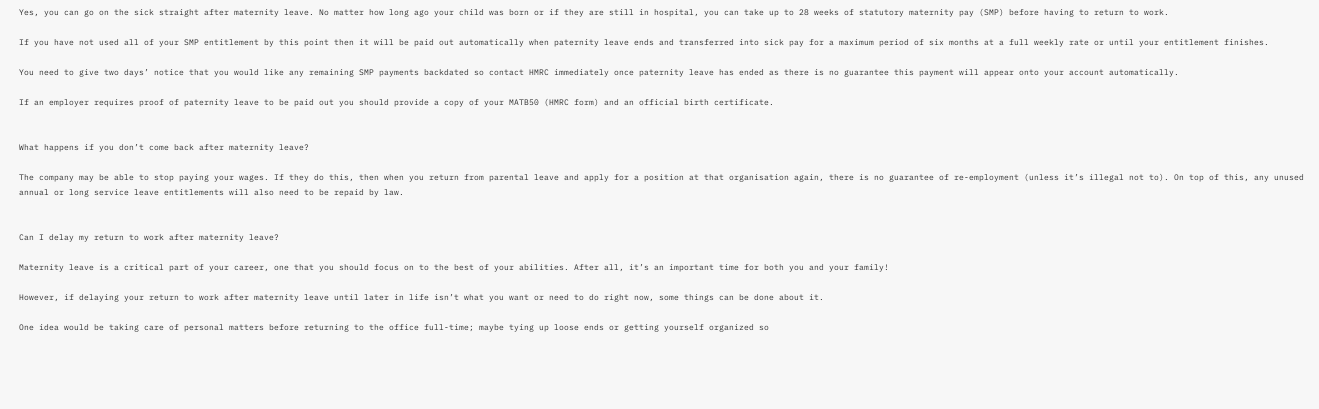Yes, you can go on the sick straight after maternity leave. No matter how long ago your child was born or if they are still in hospital, you can take up to 28 weeks of statutory maternity pay (SMP) before having to return to work.

If you have not used all of your SMP entitlement by this point then it will be paid out automatically when paternity leave ends and transferred into sick pay for a maximum period of six months at a full weekly rate or until your entitlement finishes.

You need to give two days’ notice that you would like any remaining SMP payments backdated so contact HMRC immediately once paternity leave has ended as there is no guarantee this payment will appear onto your account automatically.

If an employer requires proof of paternity leave to be paid out you should provide a copy of your MATB50 (HMRC form) and an official birth certificate.


What happens if you don’t come back after maternity leave?

The company may be able to stop paying your wages. If they do this, then when you return from parental leave and apply for a position at that organisation again, there is no guarantee of re-employment (unless it’s illegal not to). On top of this, any unused annual or long service leave entitlements will also need to be repaid by law.


Can I delay my return to work after maternity leave?

Maternity leave is a critical part of your career, one that you should focus on to the best of your abilities. After all, it’s an important time for both you and your family!

However, if delaying your return to work after maternity leave until later in life isn’t what you want or need to do right now, some things can be done about it.

One idea would be taking care of personal matters before returning to the office full-time; maybe tying up loose ends or getting yourself organized so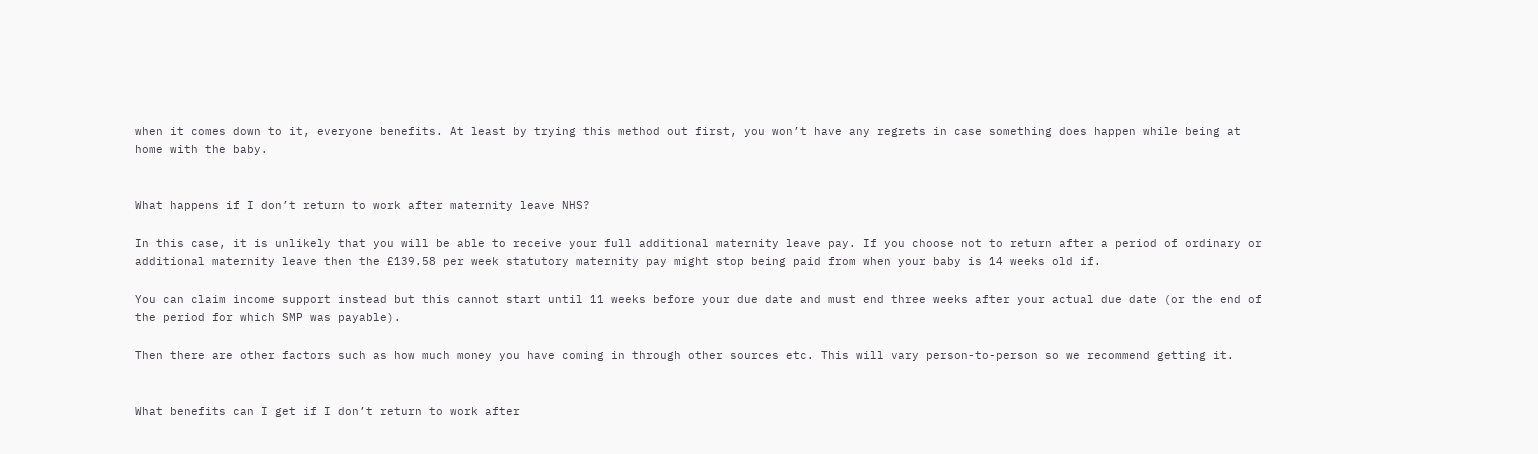when it comes down to it, everyone benefits. At least by trying this method out first, you won’t have any regrets in case something does happen while being at home with the baby.


What happens if I don’t return to work after maternity leave NHS?

In this case, it is unlikely that you will be able to receive your full additional maternity leave pay. If you choose not to return after a period of ordinary or additional maternity leave then the £139.58 per week statutory maternity pay might stop being paid from when your baby is 14 weeks old if.

You can claim income support instead but this cannot start until 11 weeks before your due date and must end three weeks after your actual due date (or the end of the period for which SMP was payable).

Then there are other factors such as how much money you have coming in through other sources etc. This will vary person-to-person so we recommend getting it.


What benefits can I get if I don’t return to work after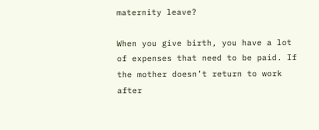maternity leave?

When you give birth, you have a lot of expenses that need to be paid. If the mother doesn’t return to work after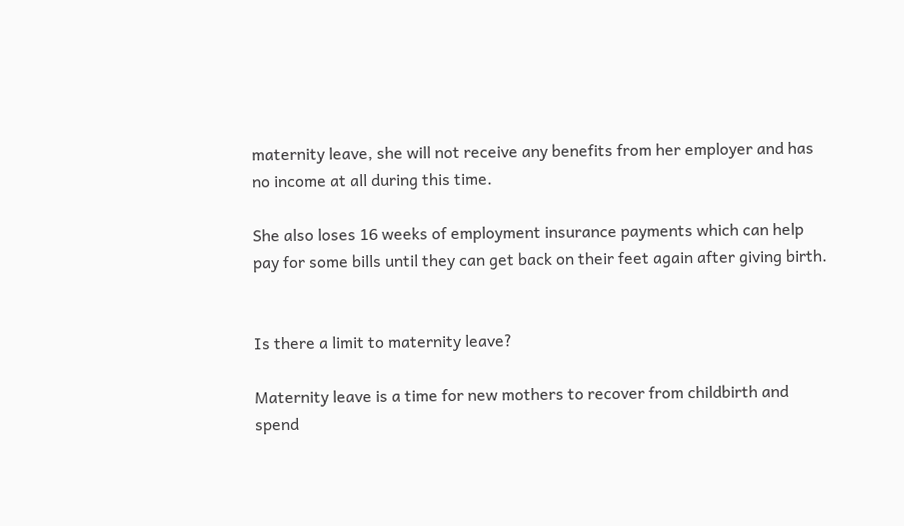maternity leave, she will not receive any benefits from her employer and has no income at all during this time.

She also loses 16 weeks of employment insurance payments which can help pay for some bills until they can get back on their feet again after giving birth.


Is there a limit to maternity leave?

Maternity leave is a time for new mothers to recover from childbirth and spend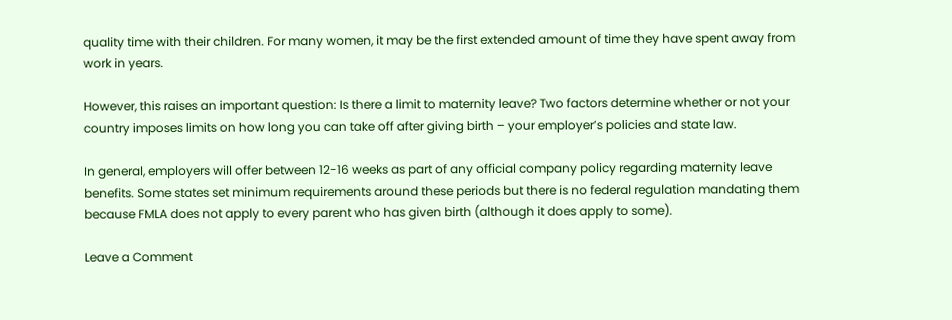quality time with their children. For many women, it may be the first extended amount of time they have spent away from work in years.

However, this raises an important question: Is there a limit to maternity leave? Two factors determine whether or not your country imposes limits on how long you can take off after giving birth – your employer’s policies and state law.

In general, employers will offer between 12-16 weeks as part of any official company policy regarding maternity leave benefits. Some states set minimum requirements around these periods but there is no federal regulation mandating them because FMLA does not apply to every parent who has given birth (although it does apply to some).

Leave a Comment